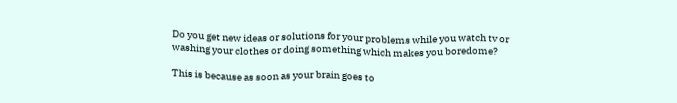Do you get new ideas or solutions for your problems while you watch tv or washing your clothes or doing something which makes you boredome?

This is because as soon as your brain goes to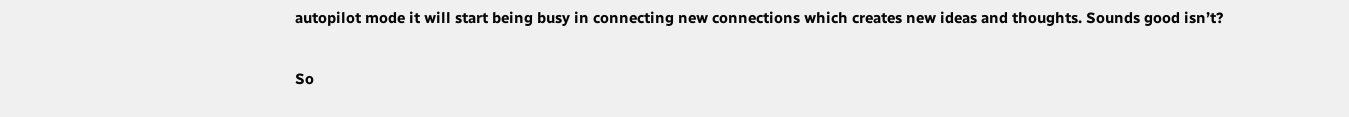autopilot mode it will start being busy in connecting new connections which creates new ideas and thoughts. Sounds good isn’t?

So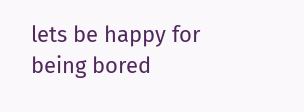lets be happy for being bored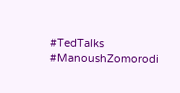#TedTalks #ManoushZomorodi